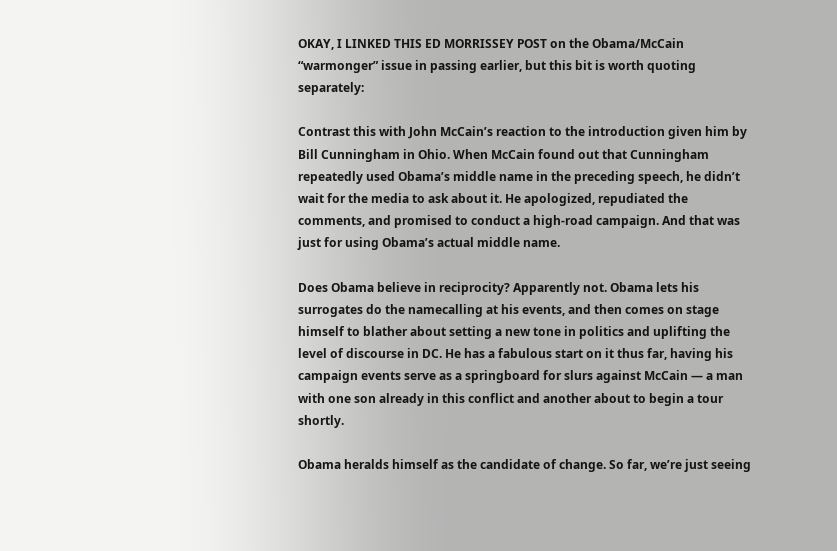OKAY, I LINKED THIS ED MORRISSEY POST on the Obama/McCain “warmonger” issue in passing earlier, but this bit is worth quoting separately:

Contrast this with John McCain’s reaction to the introduction given him by Bill Cunningham in Ohio. When McCain found out that Cunningham repeatedly used Obama’s middle name in the preceding speech, he didn’t wait for the media to ask about it. He apologized, repudiated the comments, and promised to conduct a high-road campaign. And that was just for using Obama’s actual middle name.

Does Obama believe in reciprocity? Apparently not. Obama lets his surrogates do the namecalling at his events, and then comes on stage himself to blather about setting a new tone in politics and uplifting the level of discourse in DC. He has a fabulous start on it thus far, having his campaign events serve as a springboard for slurs against McCain — a man with one son already in this conflict and another about to begin a tour shortly.

Obama heralds himself as the candidate of change. So far, we’re just seeing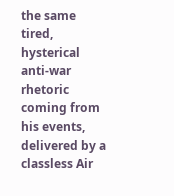the same tired, hysterical anti-war rhetoric coming from his events, delivered by a classless Air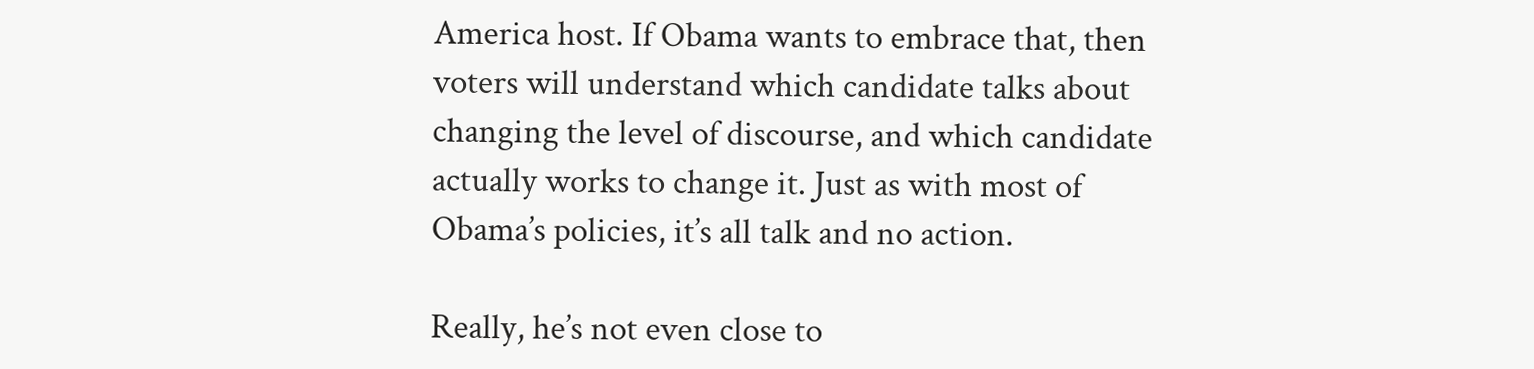America host. If Obama wants to embrace that, then voters will understand which candidate talks about changing the level of discourse, and which candidate actually works to change it. Just as with most of Obama’s policies, it’s all talk and no action.

Really, he’s not even close to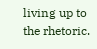living up to the rhetoric.